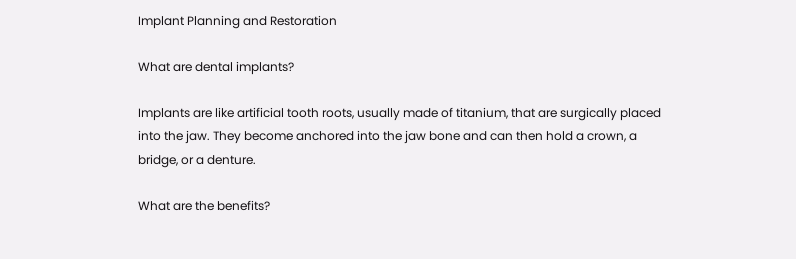Implant Planning and Restoration

What are dental implants?

Implants are like artificial tooth roots, usually made of titanium, that are surgically placed into the jaw. They become anchored into the jaw bone and can then hold a crown, a bridge, or a denture.

What are the benefits?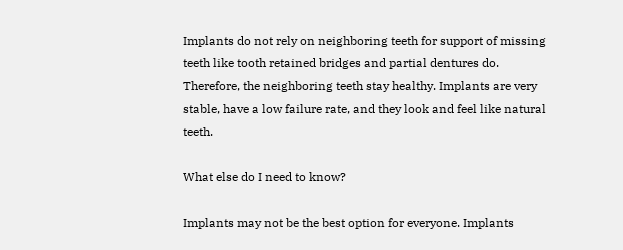Implants do not rely on neighboring teeth for support of missing teeth like tooth retained bridges and partial dentures do. Therefore, the neighboring teeth stay healthy. Implants are very stable, have a low failure rate, and they look and feel like natural teeth.

What else do I need to know?

Implants may not be the best option for everyone. Implants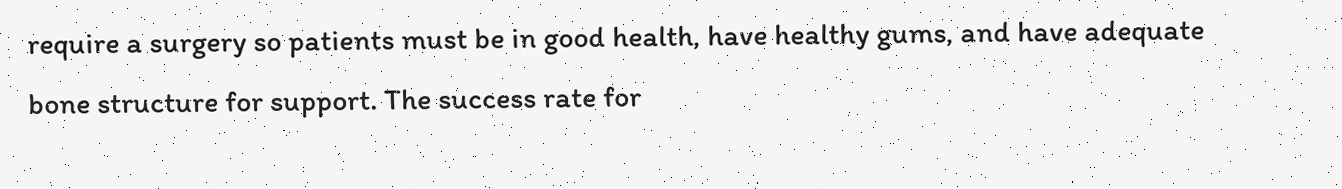require a surgery so patients must be in good health, have healthy gums, and have adequate bone structure for support. The success rate for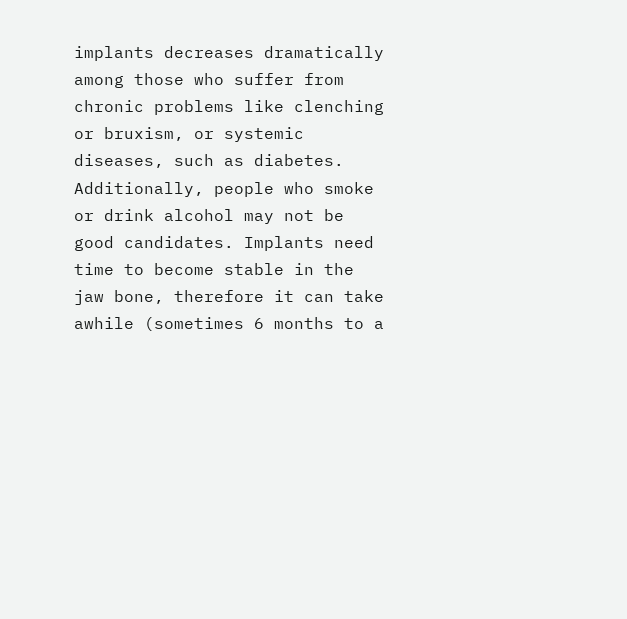implants decreases dramatically among those who suffer from chronic problems like clenching or bruxism, or systemic diseases, such as diabetes. Additionally, people who smoke or drink alcohol may not be good candidates. Implants need time to become stable in the jaw bone, therefore it can take awhile (sometimes 6 months to a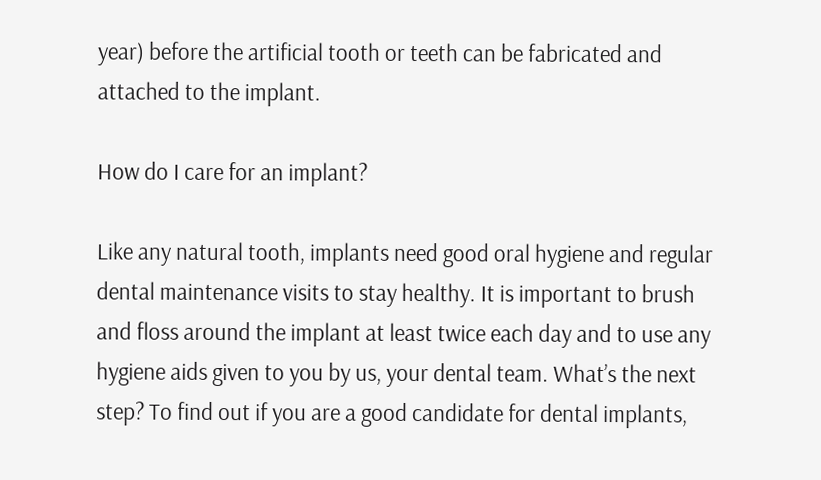year) before the artificial tooth or teeth can be fabricated and attached to the implant.

How do I care for an implant?

Like any natural tooth, implants need good oral hygiene and regular dental maintenance visits to stay healthy. It is important to brush and floss around the implant at least twice each day and to use any hygiene aids given to you by us, your dental team. What’s the next step? To find out if you are a good candidate for dental implants,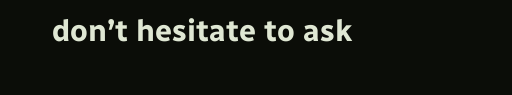don’t hesitate to ask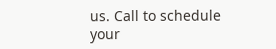us. Call to schedule your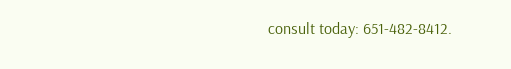consult today: 651-482-8412.